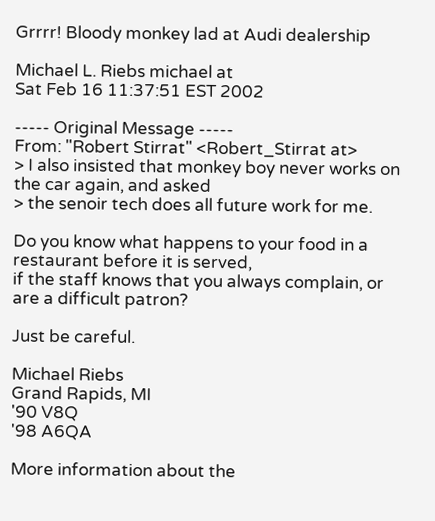Grrrr! Bloody monkey lad at Audi dealership

Michael L. Riebs michael at
Sat Feb 16 11:37:51 EST 2002

----- Original Message -----
From: "Robert Stirrat" <Robert_Stirrat at>
> I also insisted that monkey boy never works on the car again, and asked
> the senoir tech does all future work for me.

Do you know what happens to your food in a restaurant before it is served,
if the staff knows that you always complain, or are a difficult patron?

Just be careful.

Michael Riebs
Grand Rapids, MI
'90 V8Q
'98 A6QA

More information about the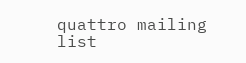quattro mailing list